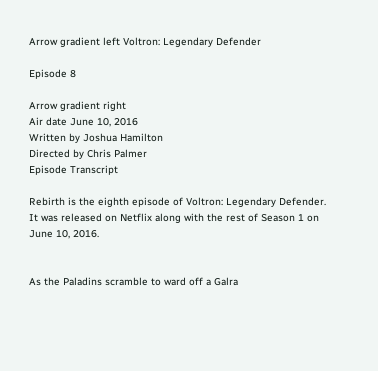Arrow gradient left Voltron: Legendary Defender

Episode 8

Arrow gradient right
Air date June 10, 2016
Written by Joshua Hamilton
Directed by Chris Palmer
Episode Transcript

Rebirth is the eighth episode of Voltron: Legendary Defender. It was released on Netflix along with the rest of Season 1 on June 10, 2016.


As the Paladins scramble to ward off a Galra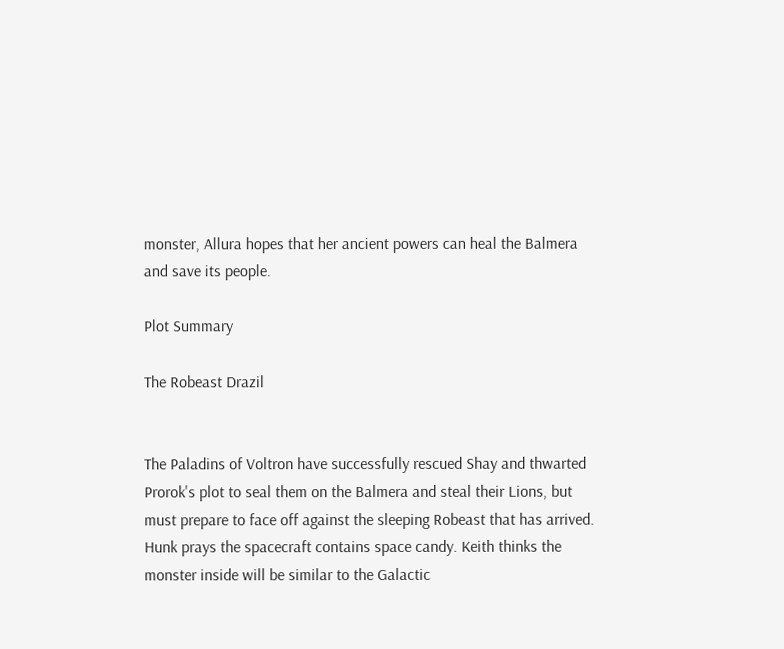monster, Allura hopes that her ancient powers can heal the Balmera and save its people.

Plot Summary

The Robeast Drazil


The Paladins of Voltron have successfully rescued Shay and thwarted Prorok's plot to seal them on the Balmera and steal their Lions, but must prepare to face off against the sleeping Robeast that has arrived. Hunk prays the spacecraft contains space candy. Keith thinks the monster inside will be similar to the Galactic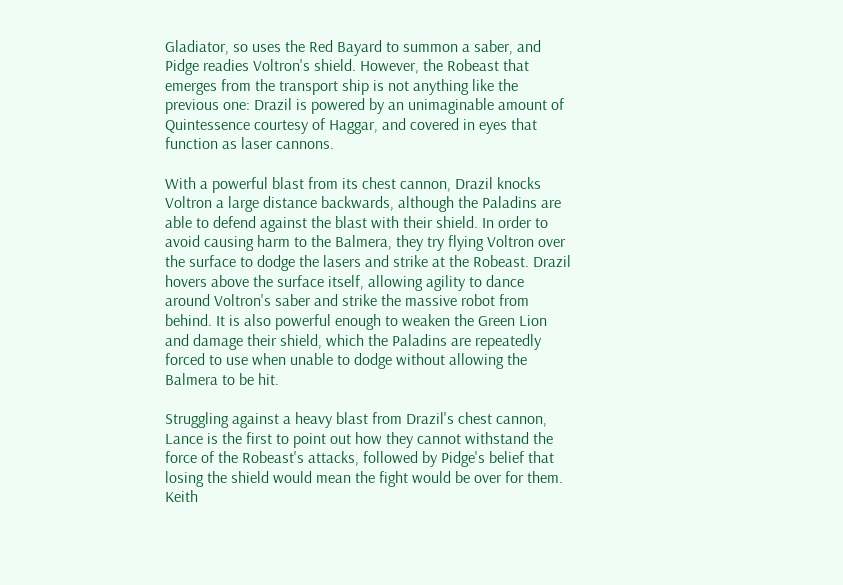Gladiator, so uses the Red Bayard to summon a saber, and Pidge readies Voltron's shield. However, the Robeast that emerges from the transport ship is not anything like the previous one: Drazil is powered by an unimaginable amount of Quintessence courtesy of Haggar, and covered in eyes that function as laser cannons.

With a powerful blast from its chest cannon, Drazil knocks Voltron a large distance backwards, although the Paladins are able to defend against the blast with their shield. In order to avoid causing harm to the Balmera, they try flying Voltron over the surface to dodge the lasers and strike at the Robeast. Drazil hovers above the surface itself, allowing agility to dance around Voltron's saber and strike the massive robot from behind. It is also powerful enough to weaken the Green Lion and damage their shield, which the Paladins are repeatedly forced to use when unable to dodge without allowing the Balmera to be hit.

Struggling against a heavy blast from Drazil's chest cannon, Lance is the first to point out how they cannot withstand the force of the Robeast's attacks, followed by Pidge's belief that losing the shield would mean the fight would be over for them. Keith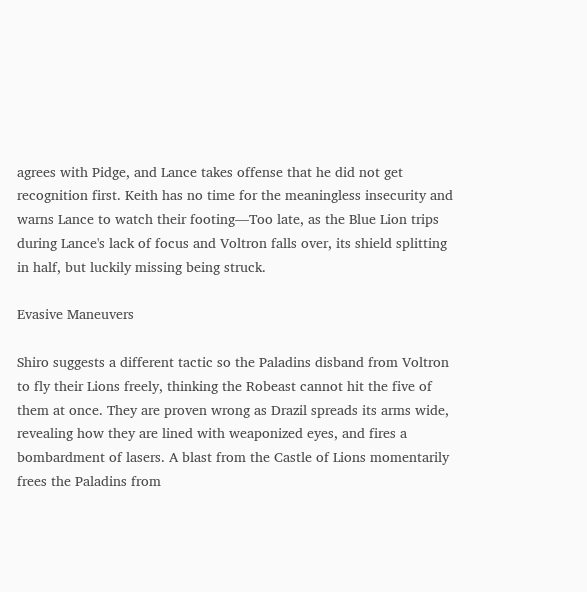agrees with Pidge, and Lance takes offense that he did not get recognition first. Keith has no time for the meaningless insecurity and warns Lance to watch their footing—Too late, as the Blue Lion trips during Lance's lack of focus and Voltron falls over, its shield splitting in half, but luckily missing being struck.

Evasive Maneuvers

Shiro suggests a different tactic so the Paladins disband from Voltron to fly their Lions freely, thinking the Robeast cannot hit the five of them at once. They are proven wrong as Drazil spreads its arms wide, revealing how they are lined with weaponized eyes, and fires a bombardment of lasers. A blast from the Castle of Lions momentarily frees the Paladins from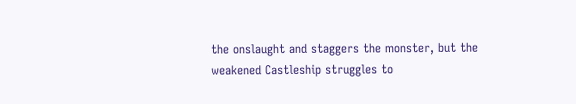the onslaught and staggers the monster, but the weakened Castleship struggles to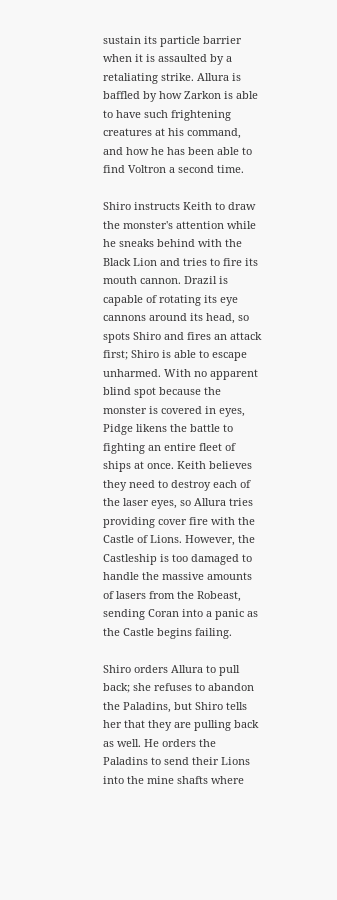sustain its particle barrier when it is assaulted by a retaliating strike. Allura is baffled by how Zarkon is able to have such frightening creatures at his command, and how he has been able to find Voltron a second time.

Shiro instructs Keith to draw the monster's attention while he sneaks behind with the Black Lion and tries to fire its mouth cannon. Drazil is capable of rotating its eye cannons around its head, so spots Shiro and fires an attack first; Shiro is able to escape unharmed. With no apparent blind spot because the monster is covered in eyes, Pidge likens the battle to fighting an entire fleet of ships at once. Keith believes they need to destroy each of the laser eyes, so Allura tries providing cover fire with the Castle of Lions. However, the Castleship is too damaged to handle the massive amounts of lasers from the Robeast, sending Coran into a panic as the Castle begins failing.

Shiro orders Allura to pull back; she refuses to abandon the Paladins, but Shiro tells her that they are pulling back as well. He orders the Paladins to send their Lions into the mine shafts where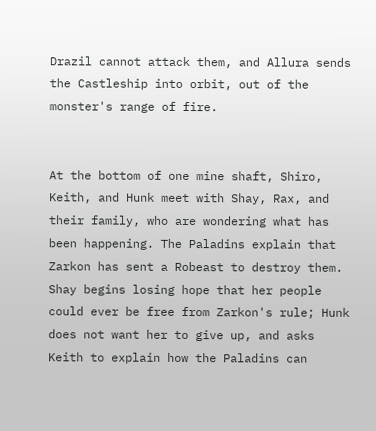Drazil cannot attack them, and Allura sends the Castleship into orbit, out of the monster's range of fire.


At the bottom of one mine shaft, Shiro, Keith, and Hunk meet with Shay, Rax, and their family, who are wondering what has been happening. The Paladins explain that Zarkon has sent a Robeast to destroy them. Shay begins losing hope that her people could ever be free from Zarkon's rule; Hunk does not want her to give up, and asks Keith to explain how the Paladins can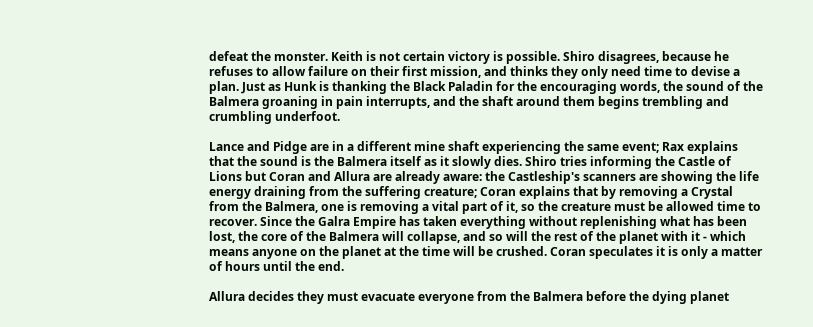defeat the monster. Keith is not certain victory is possible. Shiro disagrees, because he refuses to allow failure on their first mission, and thinks they only need time to devise a plan. Just as Hunk is thanking the Black Paladin for the encouraging words, the sound of the Balmera groaning in pain interrupts, and the shaft around them begins trembling and crumbling underfoot.

Lance and Pidge are in a different mine shaft experiencing the same event; Rax explains that the sound is the Balmera itself as it slowly dies. Shiro tries informing the Castle of Lions but Coran and Allura are already aware: the Castleship's scanners are showing the life energy draining from the suffering creature; Coran explains that by removing a Crystal from the Balmera, one is removing a vital part of it, so the creature must be allowed time to recover. Since the Galra Empire has taken everything without replenishing what has been lost, the core of the Balmera will collapse, and so will the rest of the planet with it - which means anyone on the planet at the time will be crushed. Coran speculates it is only a matter of hours until the end.

Allura decides they must evacuate everyone from the Balmera before the dying planet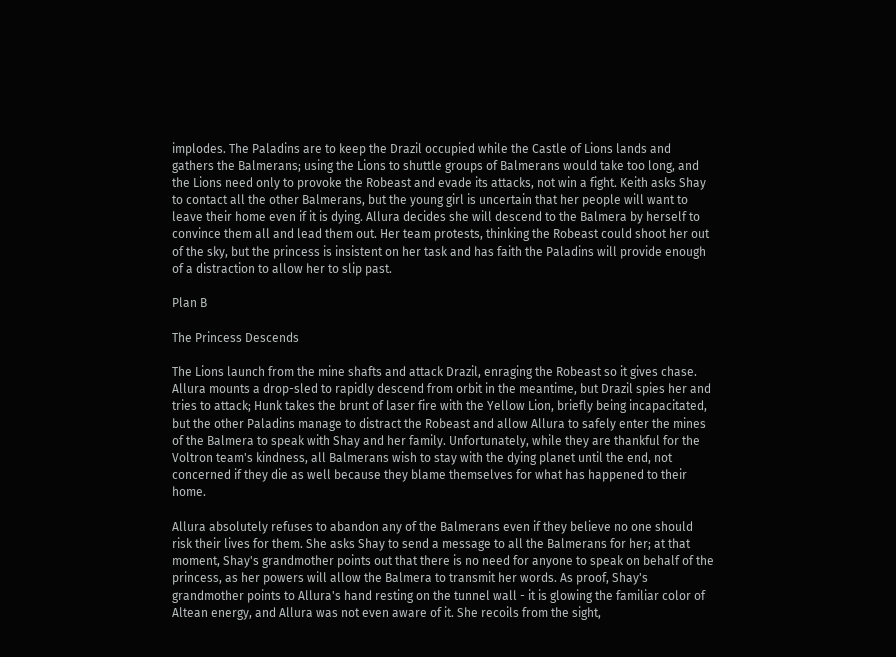implodes. The Paladins are to keep the Drazil occupied while the Castle of Lions lands and gathers the Balmerans; using the Lions to shuttle groups of Balmerans would take too long, and the Lions need only to provoke the Robeast and evade its attacks, not win a fight. Keith asks Shay to contact all the other Balmerans, but the young girl is uncertain that her people will want to leave their home even if it is dying. Allura decides she will descend to the Balmera by herself to convince them all and lead them out. Her team protests, thinking the Robeast could shoot her out of the sky, but the princess is insistent on her task and has faith the Paladins will provide enough of a distraction to allow her to slip past.

Plan B

The Princess Descends

The Lions launch from the mine shafts and attack Drazil, enraging the Robeast so it gives chase. Allura mounts a drop-sled to rapidly descend from orbit in the meantime, but Drazil spies her and tries to attack; Hunk takes the brunt of laser fire with the Yellow Lion, briefly being incapacitated, but the other Paladins manage to distract the Robeast and allow Allura to safely enter the mines of the Balmera to speak with Shay and her family. Unfortunately, while they are thankful for the Voltron team's kindness, all Balmerans wish to stay with the dying planet until the end, not concerned if they die as well because they blame themselves for what has happened to their home.

Allura absolutely refuses to abandon any of the Balmerans even if they believe no one should risk their lives for them. She asks Shay to send a message to all the Balmerans for her; at that moment, Shay's grandmother points out that there is no need for anyone to speak on behalf of the princess, as her powers will allow the Balmera to transmit her words. As proof, Shay's grandmother points to Allura's hand resting on the tunnel wall - it is glowing the familiar color of Altean energy, and Allura was not even aware of it. She recoils from the sight,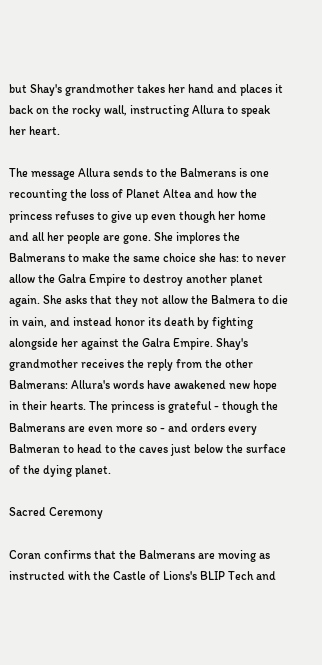but Shay's grandmother takes her hand and places it back on the rocky wall, instructing Allura to speak her heart.

The message Allura sends to the Balmerans is one recounting the loss of Planet Altea and how the princess refuses to give up even though her home and all her people are gone. She implores the Balmerans to make the same choice she has: to never allow the Galra Empire to destroy another planet again. She asks that they not allow the Balmera to die in vain, and instead honor its death by fighting alongside her against the Galra Empire. Shay's grandmother receives the reply from the other Balmerans: Allura's words have awakened new hope in their hearts. The princess is grateful - though the Balmerans are even more so - and orders every Balmeran to head to the caves just below the surface of the dying planet.

Sacred Ceremony

Coran confirms that the Balmerans are moving as instructed with the Castle of Lions's BLIP Tech and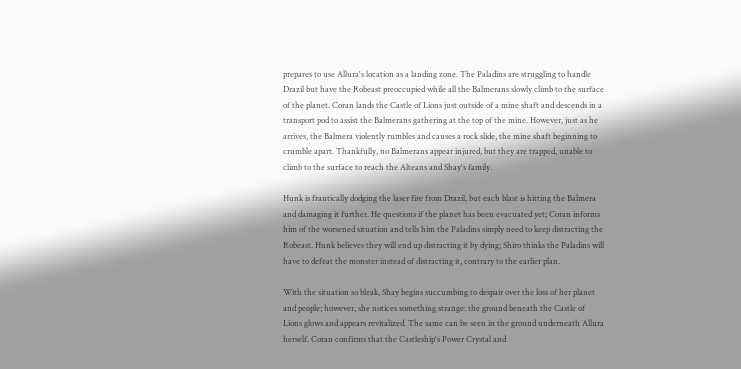prepares to use Allura's location as a landing zone. The Paladins are struggling to handle Drazil but have the Robeast preoccupied while all the Balmerans slowly climb to the surface of the planet. Coran lands the Castle of Lions just outside of a mine shaft and descends in a transport pod to assist the Balmerans gathering at the top of the mine. However, just as he arrives, the Balmera violently rumbles and causes a rock slide, the mine shaft beginning to crumble apart. Thankfully, no Balmerans appear injured, but they are trapped, unable to climb to the surface to reach the Alteans and Shay's family.

Hunk is frantically dodging the laser fire from Drazil, but each blast is hitting the Balmera and damaging it further. He questions if the planet has been evacuated yet; Coran informs him of the worsened situation and tells him the Paladins simply need to keep distracting the Robeast. Hunk believes they will end up distracting it by dying; Shiro thinks the Paladins will have to defeat the monster instead of distracting it, contrary to the earlier plan.

With the situation so bleak, Shay begins succumbing to despair over the loss of her planet and people; however, she notices something strange: the ground beneath the Castle of Lions glows and appears revitalized. The same can be seen in the ground underneath Allura herself. Coran confirms that the Castleship's Power Crystal and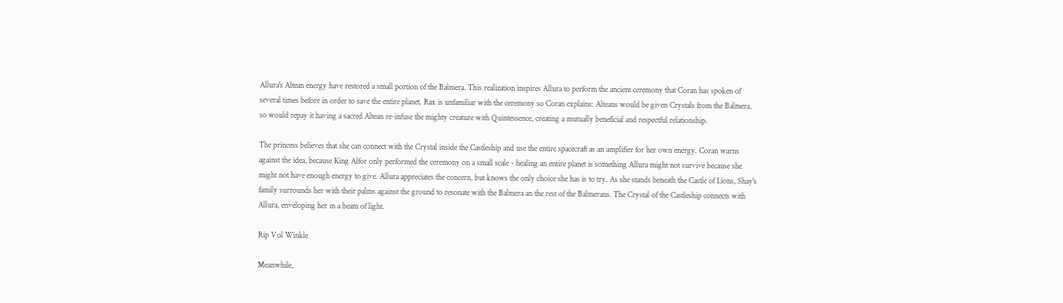Allura's Altean energy have restored a small portion of the Balmera. This realization inspires Allura to perform the ancient ceremony that Coran has spoken of several times before in order to save the entire planet. Rax is unfamiliar with the ceremony so Coran explains: Alteans would be given Crystals from the Balmera, so would repay it having a sacred Altean re-infuse the mighty creature with Quintessence, creating a mutually beneficial and respectful relationship.

The princess believes that she can connect with the Crystal inside the Castleship and use the entire spacecraft as an amplifier for her own energy. Coran warns against the idea, because King Alfor only performed the ceremony on a small scale - healing an entire planet is something Allura might not survive because she might not have enough energy to give. Allura appreciates the concern, but knows the only choice she has is to try. As she stands beneath the Castle of Lions, Shay's family surrounds her with their palms against the ground to resonate with the Balmera an the rest of the Balmerans. The Crystal of the Castleship connects with Allura, enveloping her in a beam of light.

Rip Vol Winkle

Meanwhile,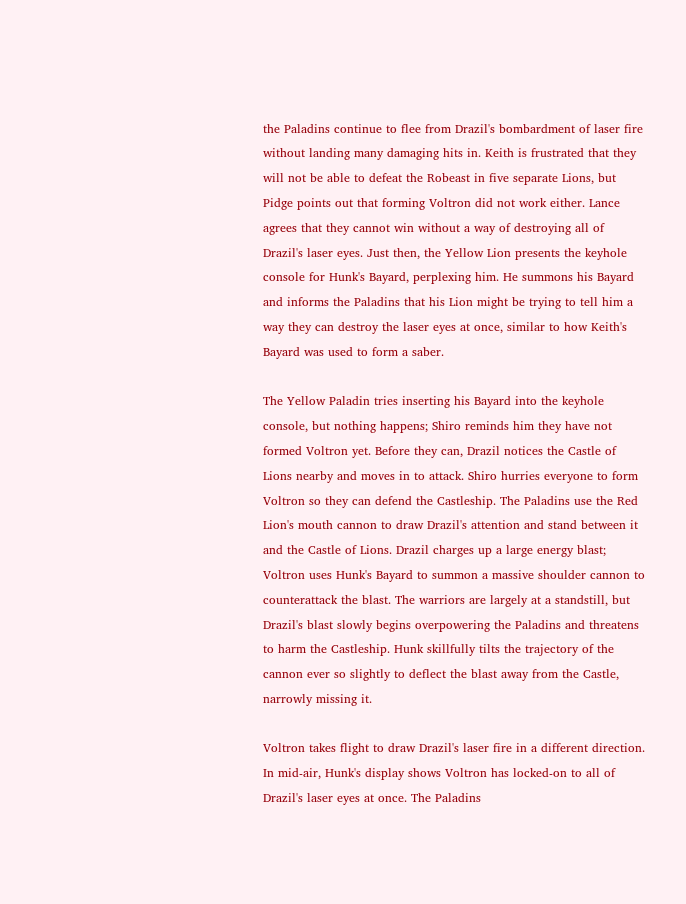the Paladins continue to flee from Drazil's bombardment of laser fire without landing many damaging hits in. Keith is frustrated that they will not be able to defeat the Robeast in five separate Lions, but Pidge points out that forming Voltron did not work either. Lance agrees that they cannot win without a way of destroying all of Drazil's laser eyes. Just then, the Yellow Lion presents the keyhole console for Hunk's Bayard, perplexing him. He summons his Bayard and informs the Paladins that his Lion might be trying to tell him a way they can destroy the laser eyes at once, similar to how Keith's Bayard was used to form a saber.

The Yellow Paladin tries inserting his Bayard into the keyhole console, but nothing happens; Shiro reminds him they have not formed Voltron yet. Before they can, Drazil notices the Castle of Lions nearby and moves in to attack. Shiro hurries everyone to form Voltron so they can defend the Castleship. The Paladins use the Red Lion's mouth cannon to draw Drazil's attention and stand between it and the Castle of Lions. Drazil charges up a large energy blast; Voltron uses Hunk's Bayard to summon a massive shoulder cannon to counterattack the blast. The warriors are largely at a standstill, but Drazil's blast slowly begins overpowering the Paladins and threatens to harm the Castleship. Hunk skillfully tilts the trajectory of the cannon ever so slightly to deflect the blast away from the Castle, narrowly missing it.

Voltron takes flight to draw Drazil's laser fire in a different direction. In mid-air, Hunk's display shows Voltron has locked-on to all of Drazil's laser eyes at once. The Paladins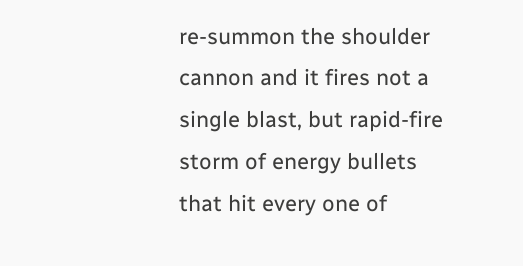re-summon the shoulder cannon and it fires not a single blast, but rapid-fire storm of energy bullets that hit every one of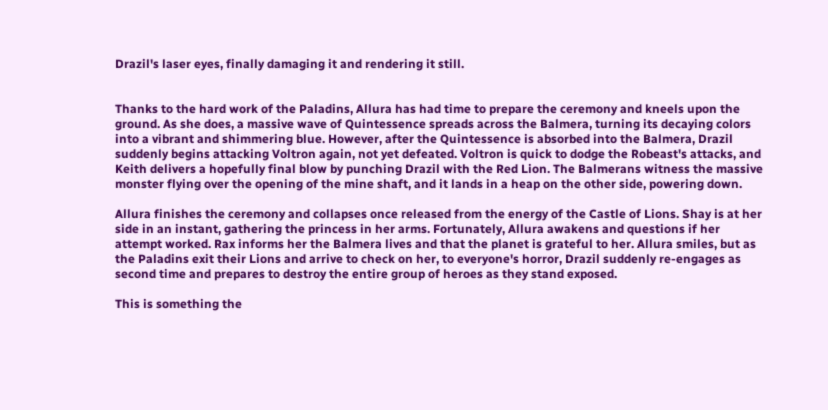Drazil's laser eyes, finally damaging it and rendering it still.


Thanks to the hard work of the Paladins, Allura has had time to prepare the ceremony and kneels upon the ground. As she does, a massive wave of Quintessence spreads across the Balmera, turning its decaying colors into a vibrant and shimmering blue. However, after the Quintessence is absorbed into the Balmera, Drazil suddenly begins attacking Voltron again, not yet defeated. Voltron is quick to dodge the Robeast's attacks, and Keith delivers a hopefully final blow by punching Drazil with the Red Lion. The Balmerans witness the massive monster flying over the opening of the mine shaft, and it lands in a heap on the other side, powering down.

Allura finishes the ceremony and collapses once released from the energy of the Castle of Lions. Shay is at her side in an instant, gathering the princess in her arms. Fortunately, Allura awakens and questions if her attempt worked. Rax informs her the Balmera lives and that the planet is grateful to her. Allura smiles, but as the Paladins exit their Lions and arrive to check on her, to everyone's horror, Drazil suddenly re-engages as second time and prepares to destroy the entire group of heroes as they stand exposed.

This is something the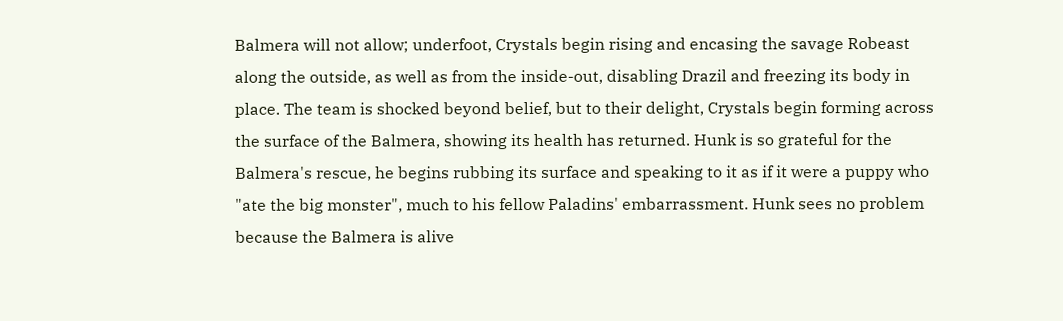Balmera will not allow; underfoot, Crystals begin rising and encasing the savage Robeast along the outside, as well as from the inside-out, disabling Drazil and freezing its body in place. The team is shocked beyond belief, but to their delight, Crystals begin forming across the surface of the Balmera, showing its health has returned. Hunk is so grateful for the Balmera's rescue, he begins rubbing its surface and speaking to it as if it were a puppy who "ate the big monster", much to his fellow Paladins' embarrassment. Hunk sees no problem because the Balmera is alive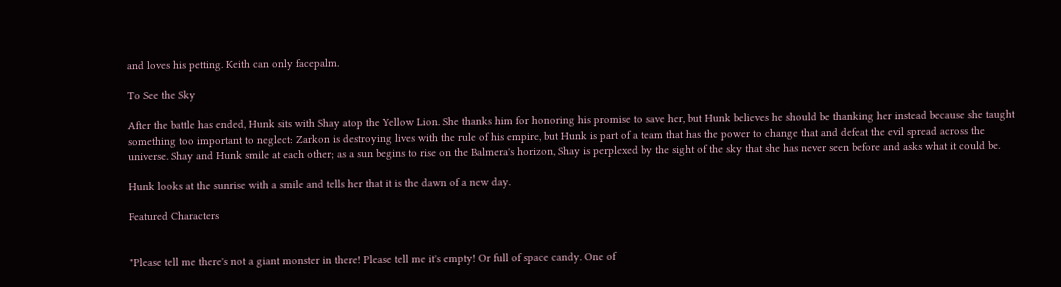and loves his petting. Keith can only facepalm.

To See the Sky

After the battle has ended, Hunk sits with Shay atop the Yellow Lion. She thanks him for honoring his promise to save her, but Hunk believes he should be thanking her instead because she taught something too important to neglect: Zarkon is destroying lives with the rule of his empire, but Hunk is part of a team that has the power to change that and defeat the evil spread across the universe. Shay and Hunk smile at each other; as a sun begins to rise on the Balmera's horizon, Shay is perplexed by the sight of the sky that she has never seen before and asks what it could be.

Hunk looks at the sunrise with a smile and tells her that it is the dawn of a new day.

Featured Characters


"Please tell me there's not a giant monster in there! Please tell me it's empty! Or full of space candy. One of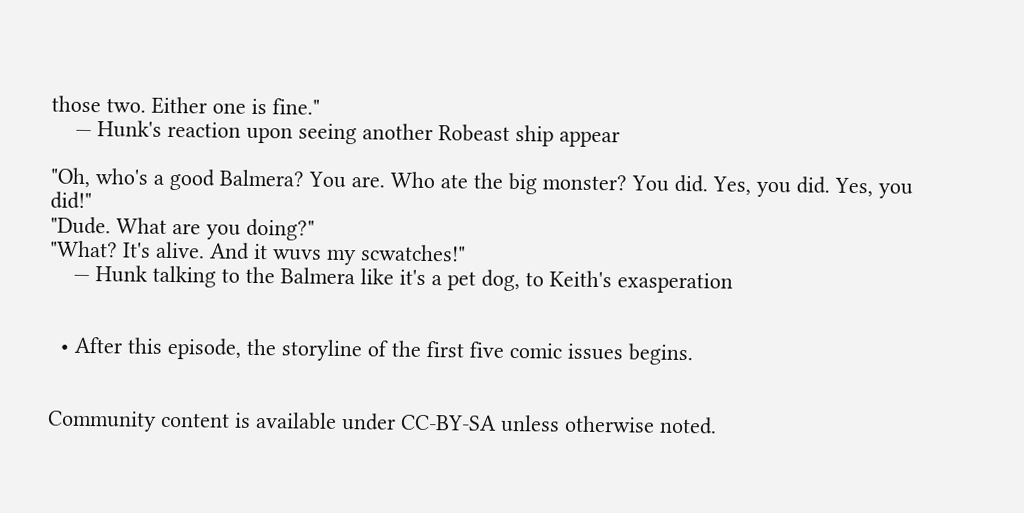those two. Either one is fine."
    — Hunk's reaction upon seeing another Robeast ship appear

"Oh, who's a good Balmera? You are. Who ate the big monster? You did. Yes, you did. Yes, you did!"
"Dude. What are you doing?"
"What? It's alive. And it wuvs my scwatches!"
    — Hunk talking to the Balmera like it's a pet dog, to Keith's exasperation


  • After this episode, the storyline of the first five comic issues begins.


Community content is available under CC-BY-SA unless otherwise noted.